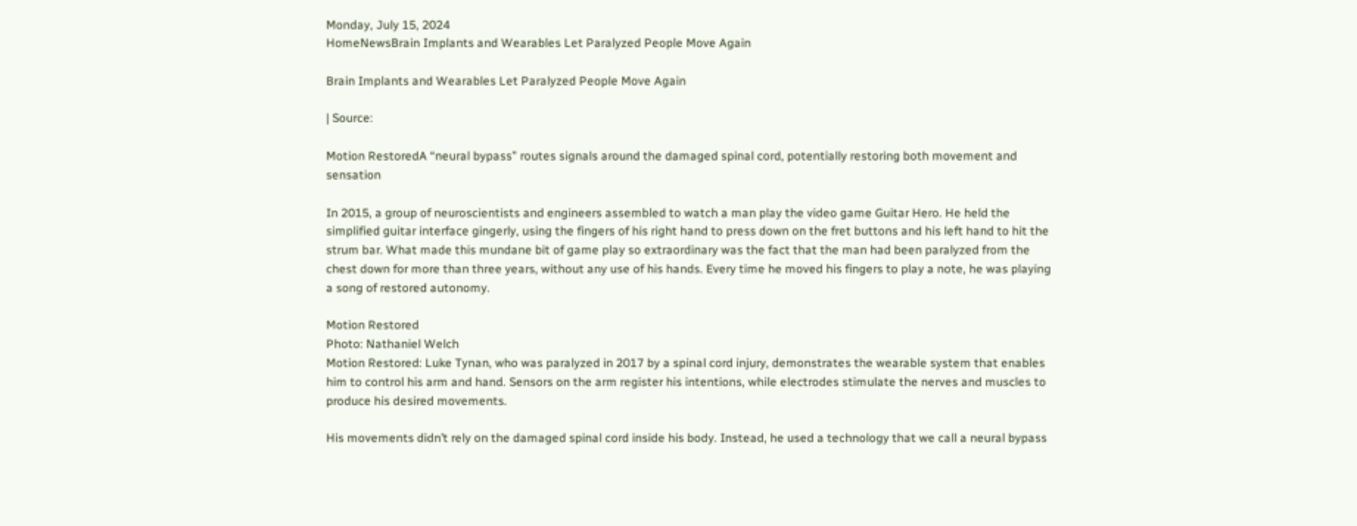Monday, July 15, 2024
HomeNewsBrain Implants and Wearables Let Paralyzed People Move Again

Brain Implants and Wearables Let Paralyzed People Move Again

| Source:

Motion RestoredA “neural bypass” routes signals around the damaged spinal cord, potentially restoring both movement and sensation

In 2015, a group of neuroscientists and engineers assembled to watch a man play the video game Guitar Hero. He held the simplified guitar interface gingerly, using the fingers of his right hand to press down on the fret buttons and his left hand to hit the strum bar. What made this mundane bit of game play so extraordinary was the fact that the man had been paralyzed from the chest down for more than three years, without any use of his hands. Every time he moved his fingers to play a note, he was playing a song of restored autonomy.

Motion Restored
Photo: Nathaniel Welch
Motion Restored: Luke Tynan, who was paralyzed in 2017 by a spinal cord injury, demonstrates the wearable system that enables him to control his arm and hand. Sensors on the arm register his intentions, while electrodes stimulate the nerves and muscles to produce his desired movements.

His movements didn’t rely on the damaged spinal cord inside his body. Instead, he used a technology that we call a neural bypass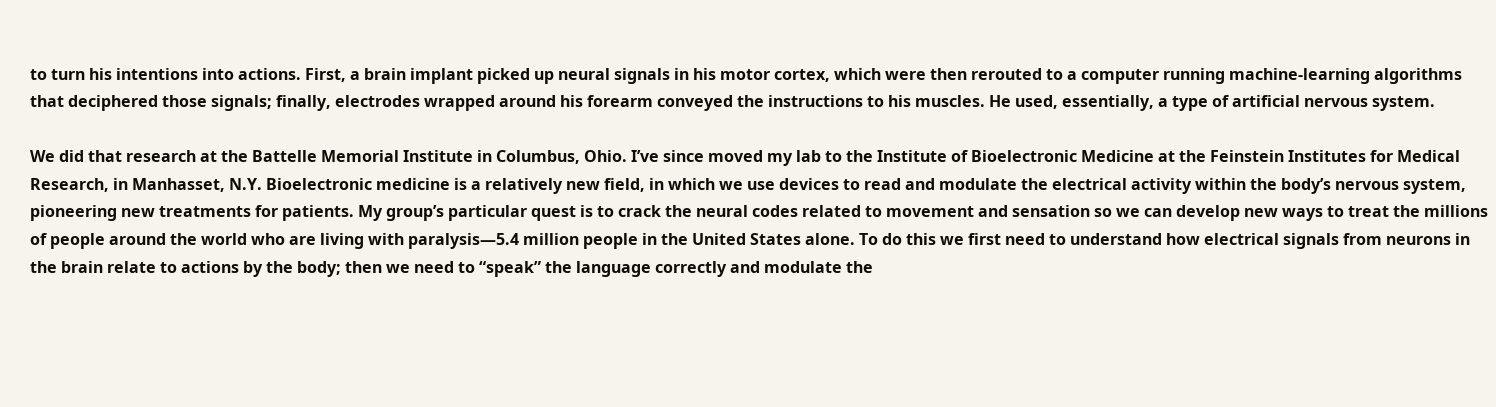to turn his intentions into actions. First, a brain implant picked up neural signals in his motor cortex, which were then rerouted to a computer running machine-learning algorithms that deciphered those signals; finally, electrodes wrapped around his forearm conveyed the instructions to his muscles. He used, essentially, a type of artificial nervous system.

We did that research at the Battelle Memorial Institute in Columbus, Ohio. I’ve since moved my lab to the Institute of Bioelectronic Medicine at the Feinstein Institutes for Medical Research, in Manhasset, N.Y. Bioelectronic medicine is a relatively new field, in which we use devices to read and modulate the electrical activity within the body’s nervous system, pioneering new treatments for patients. My group’s particular quest is to crack the neural codes related to movement and sensation so we can develop new ways to treat the millions of people around the world who are living with paralysis—5.4 million people in the United States alone. To do this we first need to understand how electrical signals from neurons in the brain relate to actions by the body; then we need to “speak” the language correctly and modulate the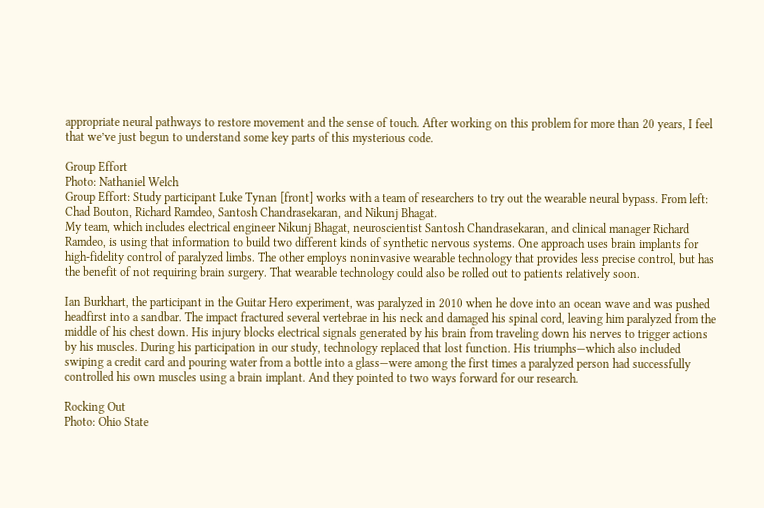appropriate neural pathways to restore movement and the sense of touch. After working on this problem for more than 20 years, I feel that we’ve just begun to understand some key parts of this mysterious code.

Group Effort
Photo: Nathaniel Welch
Group Effort: Study participant Luke Tynan [front] works with a team of researchers to try out the wearable neural bypass. From left: Chad Bouton, Richard Ramdeo, Santosh Chandrasekaran, and Nikunj Bhagat.
My team, which includes electrical engineer Nikunj Bhagat, neuroscientist Santosh Chandrasekaran, and clinical manager Richard Ramdeo, is using that information to build two different kinds of synthetic nervous systems. One approach uses brain implants for high-fidelity control of paralyzed limbs. The other employs noninvasive wearable technology that provides less precise control, but has the benefit of not requiring brain surgery. That wearable technology could also be rolled out to patients relatively soon.

Ian Burkhart, the participant in the Guitar Hero experiment, was paralyzed in 2010 when he dove into an ocean wave and was pushed headfirst into a sandbar. The impact fractured several vertebrae in his neck and damaged his spinal cord, leaving him paralyzed from the middle of his chest down. His injury blocks electrical signals generated by his brain from traveling down his nerves to trigger actions by his muscles. During his participation in our study, technology replaced that lost function. His triumphs—which also included swiping a credit card and pouring water from a bottle into a glass—were among the first times a paralyzed person had successfully controlled his own muscles using a brain implant. And they pointed to two ways forward for our research.

Rocking Out
Photo: Ohio State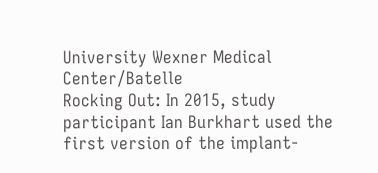University Wexner Medical Center/Batelle
Rocking Out: In 2015, study participant Ian Burkhart used the first version of the implant-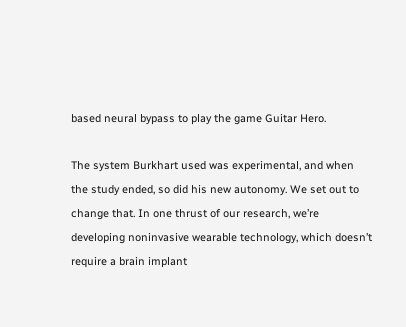based neural bypass to play the game Guitar Hero.

The system Burkhart used was experimental, and when the study ended, so did his new autonomy. We set out to change that. In one thrust of our research, we’re developing noninvasive wearable technology, which doesn’t require a brain implant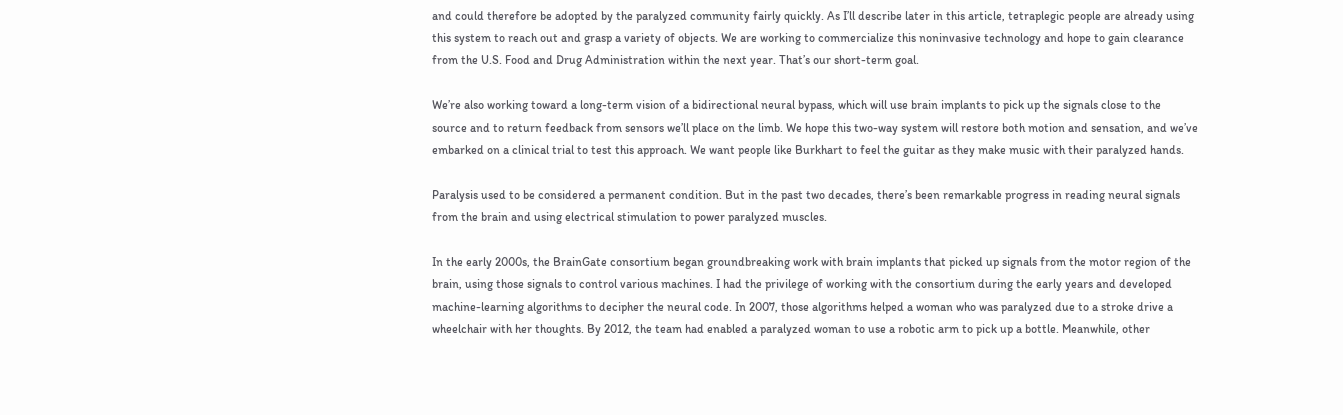and could therefore be adopted by the paralyzed community fairly quickly. As I’ll describe later in this article, tetraplegic people are already using this system to reach out and grasp a variety of objects. We are working to commercialize this noninvasive technology and hope to gain clearance from the U.S. Food and Drug Administration within the next year. That’s our short-term goal.

We’re also working toward a long-term vision of a bidirectional neural bypass, which will use brain implants to pick up the signals close to the source and to return feedback from sensors we’ll place on the limb. We hope this two-way system will restore both motion and sensation, and we’ve embarked on a clinical trial to test this approach. We want people like Burkhart to feel the guitar as they make music with their paralyzed hands.

Paralysis used to be considered a permanent condition. But in the past two decades, there’s been remarkable progress in reading neural signals from the brain and using electrical stimulation to power paralyzed muscles.

In the early 2000s, the BrainGate consortium began groundbreaking work with brain implants that picked up signals from the motor region of the brain, using those signals to control various machines. I had the privilege of working with the consortium during the early years and developed machine-learning algorithms to decipher the neural code. In 2007, those algorithms helped a woman who was paralyzed due to a stroke drive a wheelchair with her thoughts. By 2012, the team had enabled a paralyzed woman to use a robotic arm to pick up a bottle. Meanwhile, other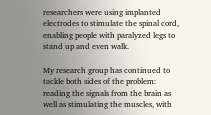researchers were using implanted electrodes to stimulate the spinal cord, enabling people with paralyzed legs to stand up and even walk.

My research group has continued to tackle both sides of the problem: reading the signals from the brain as well as stimulating the muscles, with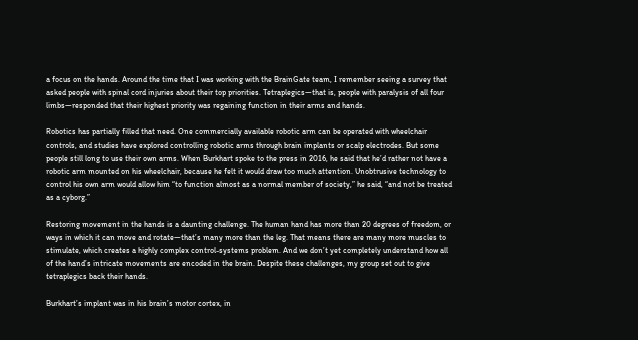a focus on the hands. Around the time that I was working with the BrainGate team, I remember seeing a survey that asked people with spinal cord injuries about their top priorities. Tetraplegics—that is, people with paralysis of all four limbs—responded that their highest priority was regaining function in their arms and hands.

Robotics has partially filled that need. One commercially available robotic arm can be operated with wheelchair controls, and studies have explored controlling robotic arms through brain implants or scalp electrodes. But some people still long to use their own arms. When Burkhart spoke to the press in 2016, he said that he’d rather not have a robotic arm mounted on his wheelchair, because he felt it would draw too much attention. Unobtrusive technology to control his own arm would allow him “to function almost as a normal member of society,” he said, “and not be treated as a cyborg.”

Restoring movement in the hands is a daunting challenge. The human hand has more than 20 degrees of freedom, or ways in which it can move and rotate—that’s many more than the leg. That means there are many more muscles to stimulate, which creates a highly complex control-systems problem. And we don’t yet completely understand how all of the hand’s intricate movements are encoded in the brain. Despite these challenges, my group set out to give tetraplegics back their hands.

Burkhart’s implant was in his brain’s motor cortex, in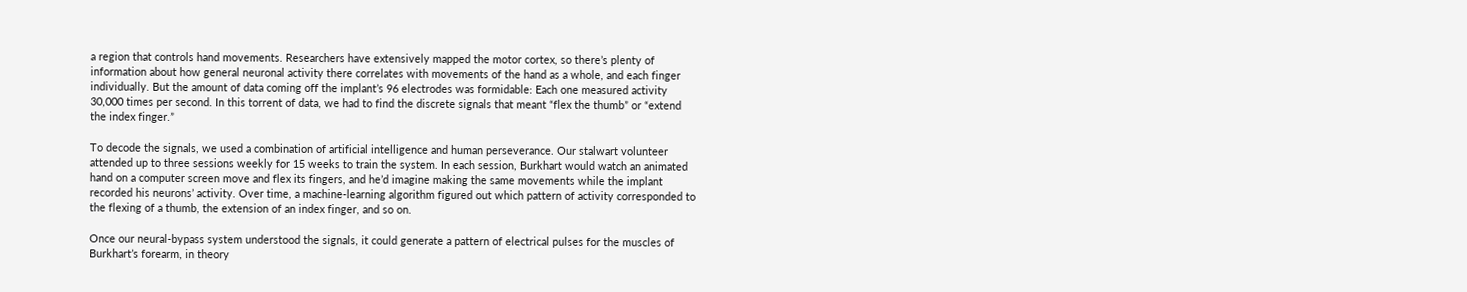a region that controls hand movements. Researchers have extensively mapped the motor cortex, so there’s plenty of information about how general neuronal activity there correlates with movements of the hand as a whole, and each finger individually. But the amount of data coming off the implant’s 96 electrodes was formidable: Each one measured activity 30,000 times per second. In this torrent of data, we had to find the discrete signals that meant “flex the thumb” or “extend the index finger.”

To decode the signals, we used a combination of artificial intelligence and human perseverance. Our stalwart volunteer attended up to three sessions weekly for 15 weeks to train the system. In each session, Burkhart would watch an animated hand on a computer screen move and flex its fingers, and he’d imagine making the same movements while the implant recorded his neurons’ activity. Over time, a machine-learning algorithm figured out which pattern of activity corresponded to the flexing of a thumb, the extension of an index finger, and so on.

Once our neural-bypass system understood the signals, it could generate a pattern of electrical pulses for the muscles of Burkhart’s forearm, in theory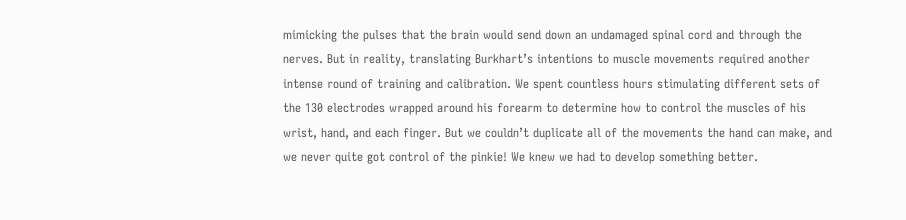mimicking the pulses that the brain would send down an undamaged spinal cord and through the nerves. But in reality, translating Burkhart’s intentions to muscle movements required another intense round of training and calibration. We spent countless hours stimulating different sets of the 130 electrodes wrapped around his forearm to determine how to control the muscles of his wrist, hand, and each finger. But we couldn’t duplicate all of the movements the hand can make, and we never quite got control of the pinkie! We knew we had to develop something better.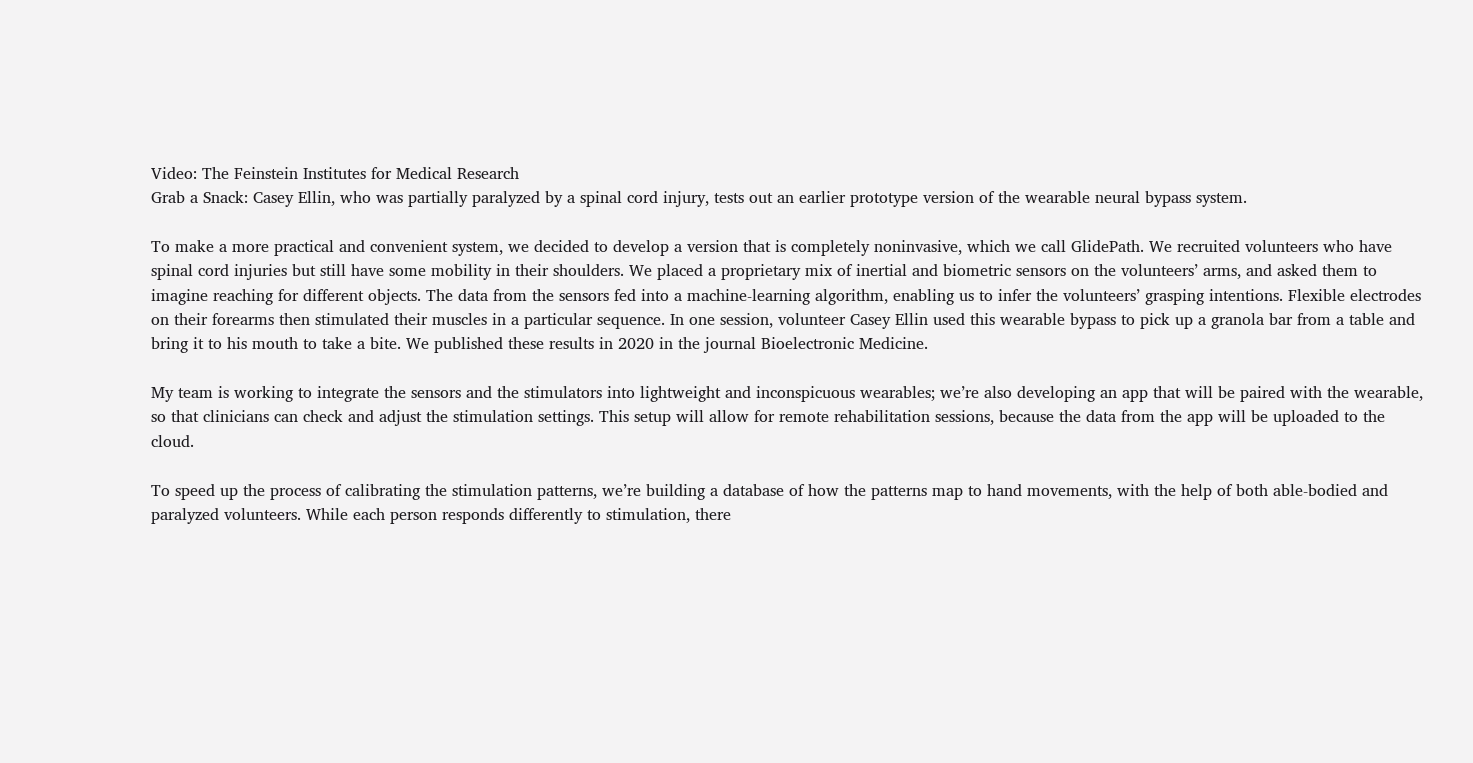Video: The Feinstein Institutes for Medical Research
Grab a Snack: Casey Ellin, who was partially paralyzed by a spinal cord injury, tests out an earlier prototype version of the wearable neural bypass system.

To make a more practical and convenient system, we decided to develop a version that is completely noninvasive, which we call GlidePath. We recruited volunteers who have spinal cord injuries but still have some mobility in their shoulders. We placed a proprietary mix of inertial and biometric sensors on the volunteers’ arms, and asked them to imagine reaching for different objects. The data from the sensors fed into a machine-learning algorithm, enabling us to infer the volunteers’ grasping intentions. Flexible electrodes on their forearms then stimulated their muscles in a particular sequence. In one session, volunteer Casey Ellin used this wearable bypass to pick up a granola bar from a table and bring it to his mouth to take a bite. We published these results in 2020 in the journal Bioelectronic Medicine.

My team is working to integrate the sensors and the stimulators into lightweight and inconspicuous wearables; we’re also developing an app that will be paired with the wearable, so that clinicians can check and adjust the stimulation settings. This setup will allow for remote rehabilitation sessions, because the data from the app will be uploaded to the cloud.

To speed up the process of calibrating the stimulation patterns, we’re building a database of how the patterns map to hand movements, with the help of both able-bodied and paralyzed volunteers. While each person responds differently to stimulation, there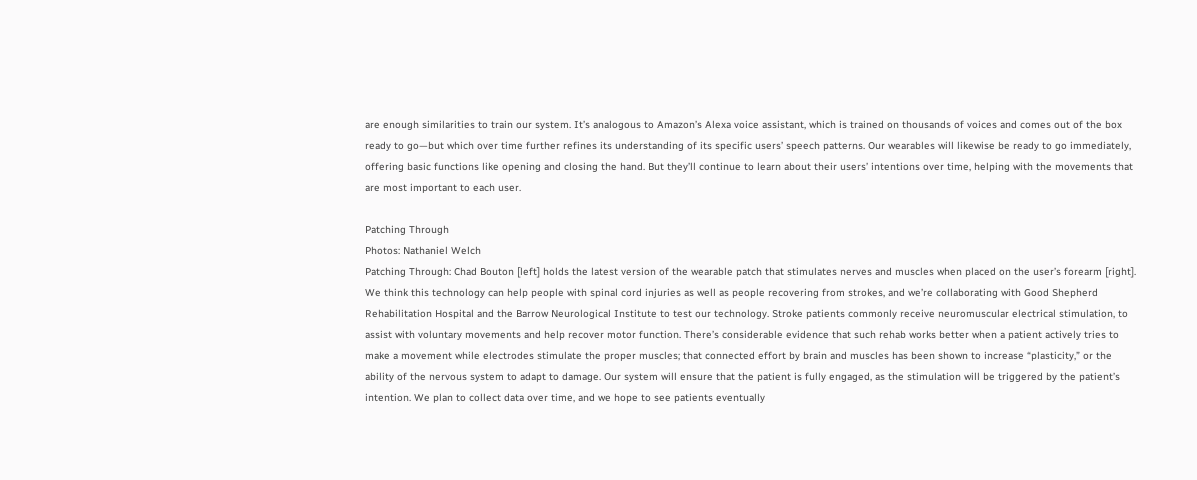are enough similarities to train our system. It’s analogous to Amazon’s Alexa voice assistant, which is trained on thousands of voices and comes out of the box ready to go—but which over time further refines its understanding of its specific users’ speech patterns. Our wearables will likewise be ready to go immediately, offering basic functions like opening and closing the hand. But they’ll continue to learn about their users’ intentions over time, helping with the movements that are most important to each user.

Patching Through
Photos: Nathaniel Welch
Patching Through: Chad Bouton [left] holds the latest version of the wearable patch that stimulates nerves and muscles when placed on the user’s forearm [right].
We think this technology can help people with spinal cord injuries as well as people recovering from strokes, and we’re collaborating with Good Shepherd Rehabilitation Hospital and the Barrow Neurological Institute to test our technology. Stroke patients commonly receive neuromuscular electrical stimulation, to assist with voluntary movements and help recover motor function. There’s considerable evidence that such rehab works better when a patient actively tries to make a movement while electrodes stimulate the proper muscles; that connected effort by brain and muscles has been shown to increase “plasticity,” or the ability of the nervous system to adapt to damage. Our system will ensure that the patient is fully engaged, as the stimulation will be triggered by the patient’s intention. We plan to collect data over time, and we hope to see patients eventually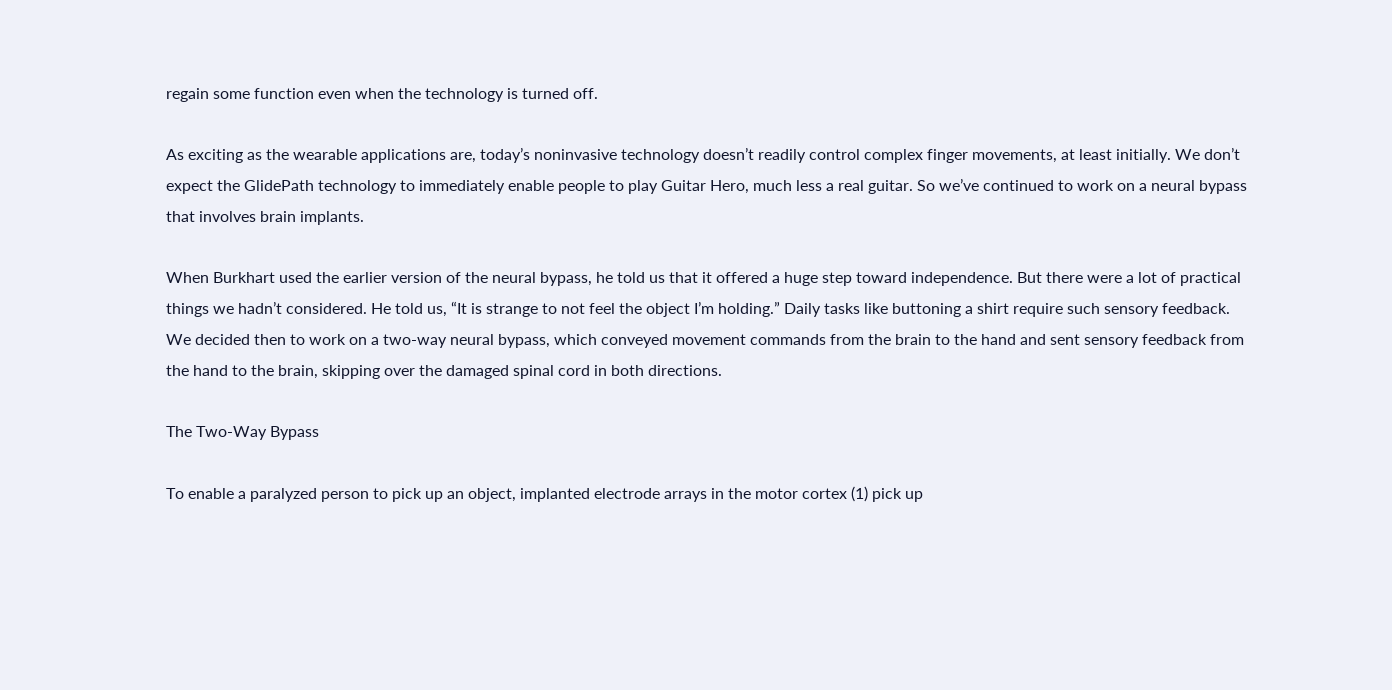regain some function even when the technology is turned off.

As exciting as the wearable applications are, today’s noninvasive technology doesn’t readily control complex finger movements, at least initially. We don’t expect the GlidePath technology to immediately enable people to play Guitar Hero, much less a real guitar. So we’ve continued to work on a neural bypass that involves brain implants.

When Burkhart used the earlier version of the neural bypass, he told us that it offered a huge step toward independence. But there were a lot of practical things we hadn’t considered. He told us, “It is strange to not feel the object I’m holding.” Daily tasks like buttoning a shirt require such sensory feedback. We decided then to work on a two-way neural bypass, which conveyed movement commands from the brain to the hand and sent sensory feedback from the hand to the brain, skipping over the damaged spinal cord in both directions.

The Two-Way Bypass

To enable a paralyzed person to pick up an object, implanted electrode arrays in the motor cortex (1) pick up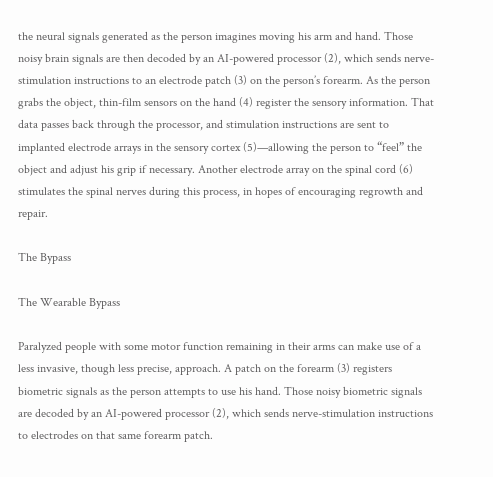the neural signals generated as the person imagines moving his arm and hand. Those noisy brain signals are then decoded by an AI-powered processor (2), which sends nerve-stimulation instructions to an electrode patch (3) on the person’s forearm. As the person grabs the object, thin-film sensors on the hand (4) register the sensory information. That data passes back through the processor, and stimulation instructions are sent to implanted electrode arrays in the sensory cortex (5)—allowing the person to “feel” the object and adjust his grip if necessary. Another electrode array on the spinal cord (6) stimulates the spinal nerves during this process, in hopes of encouraging regrowth and repair.

The Bypass

The Wearable Bypass

Paralyzed people with some motor function remaining in their arms can make use of a less invasive, though less precise, approach. A patch on the forearm (3) registers biometric signals as the person attempts to use his hand. Those noisy biometric signals are decoded by an AI-powered processor (2), which sends nerve-stimulation instructions to electrodes on that same forearm patch.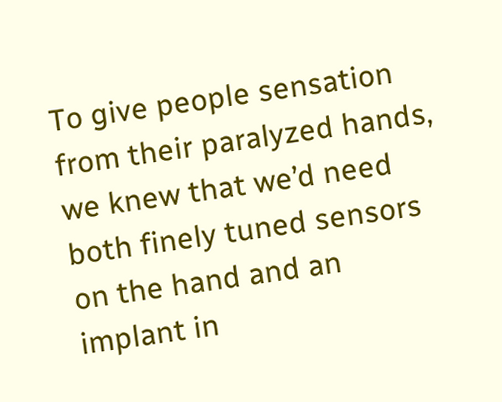To give people sensation from their paralyzed hands, we knew that we’d need both finely tuned sensors on the hand and an implant in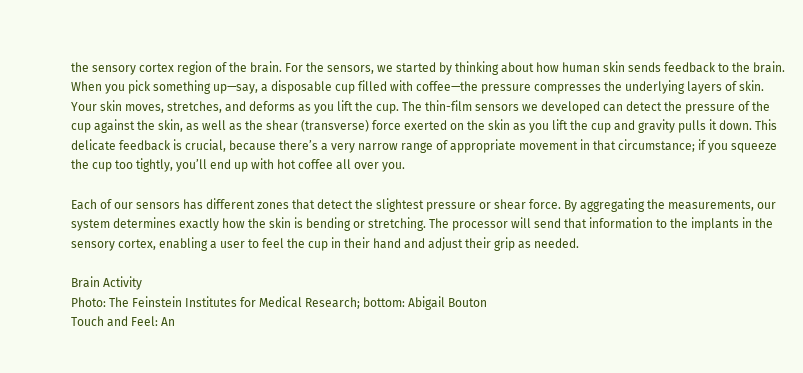the sensory cortex region of the brain. For the sensors, we started by thinking about how human skin sends feedback to the brain. When you pick something up—say, a disposable cup filled with coffee—the pressure compresses the underlying layers of skin. Your skin moves, stretches, and deforms as you lift the cup. The thin-film sensors we developed can detect the pressure of the cup against the skin, as well as the shear (transverse) force exerted on the skin as you lift the cup and gravity pulls it down. This delicate feedback is crucial, because there’s a very narrow range of appropriate movement in that circumstance; if you squeeze the cup too tightly, you’ll end up with hot coffee all over you.

Each of our sensors has different zones that detect the slightest pressure or shear force. By aggregating the measurements, our system determines exactly how the skin is bending or stretching. The processor will send that information to the implants in the sensory cortex, enabling a user to feel the cup in their hand and adjust their grip as needed.

Brain Activity
Photo: The Feinstein Institutes for Medical Research; bottom: Abigail Bouton
Touch and Feel: An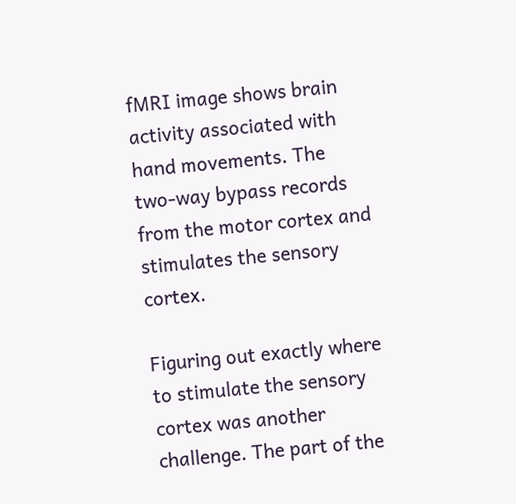fMRI image shows brain activity associated with hand movements. The two-way bypass records from the motor cortex and stimulates the sensory cortex.

Figuring out exactly where to stimulate the sensory cortex was another challenge. The part of the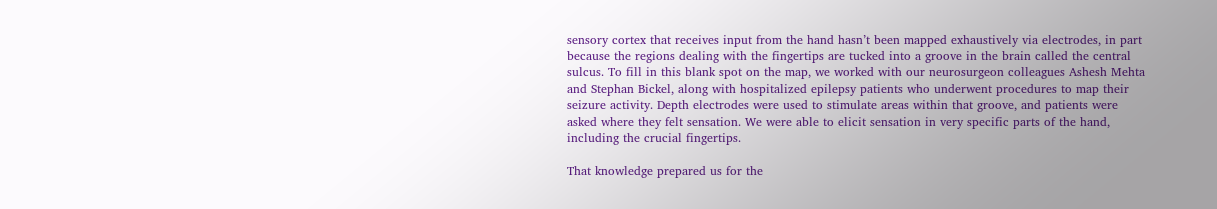sensory cortex that receives input from the hand hasn’t been mapped exhaustively via electrodes, in part because the regions dealing with the fingertips are tucked into a groove in the brain called the central sulcus. To fill in this blank spot on the map, we worked with our neurosurgeon colleagues Ashesh Mehta and Stephan Bickel, along with hospitalized epilepsy patients who underwent procedures to map their seizure activity. Depth electrodes were used to stimulate areas within that groove, and patients were asked where they felt sensation. We were able to elicit sensation in very specific parts of the hand, including the crucial fingertips.

That knowledge prepared us for the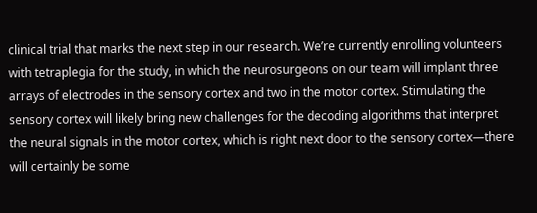clinical trial that marks the next step in our research. We’re currently enrolling volunteers with tetraplegia for the study, in which the neurosurgeons on our team will implant three arrays of electrodes in the sensory cortex and two in the motor cortex. Stimulating the sensory cortex will likely bring new challenges for the decoding algorithms that interpret the neural signals in the motor cortex, which is right next door to the sensory cortex—there will certainly be some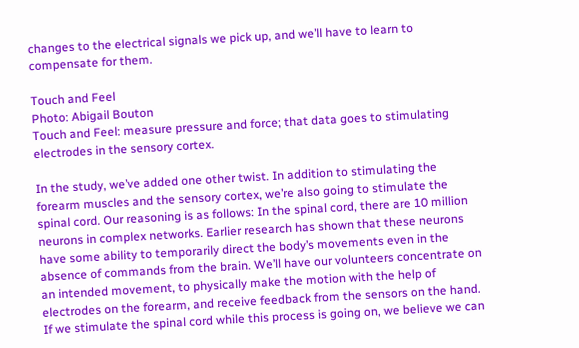changes to the electrical signals we pick up, and we’ll have to learn to compensate for them.

Touch and Feel
Photo: Abigail Bouton
Touch and Feel: measure pressure and force; that data goes to stimulating electrodes in the sensory cortex.

In the study, we’ve added one other twist. In addition to stimulating the forearm muscles and the sensory cortex, we’re also going to stimulate the spinal cord. Our reasoning is as follows: In the spinal cord, there are 10 million neurons in complex networks. Earlier research has shown that these neurons have some ability to temporarily direct the body’s movements even in the absence of commands from the brain. We’ll have our volunteers concentrate on an intended movement, to physically make the motion with the help of electrodes on the forearm, and receive feedback from the sensors on the hand. If we stimulate the spinal cord while this process is going on, we believe we can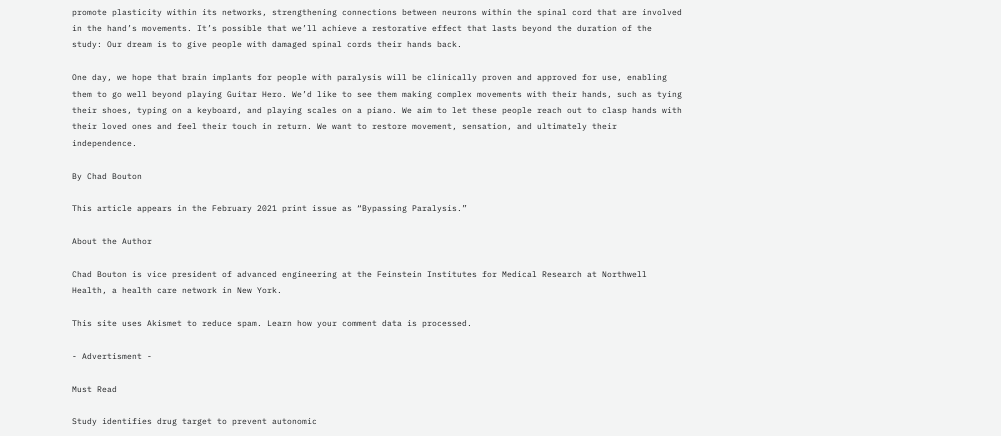promote plasticity within its networks, strengthening connections between neurons within the spinal cord that are involved in the hand’s movements. It’s possible that we’ll achieve a restorative effect that lasts beyond the duration of the study: Our dream is to give people with damaged spinal cords their hands back.

One day, we hope that brain implants for people with paralysis will be clinically proven and approved for use, enabling them to go well beyond playing Guitar Hero. We’d like to see them making complex movements with their hands, such as tying their shoes, typing on a keyboard, and playing scales on a piano. We aim to let these people reach out to clasp hands with their loved ones and feel their touch in return. We want to restore movement, sensation, and ultimately their independence.

By Chad Bouton

This article appears in the February 2021 print issue as “Bypassing Paralysis.”

About the Author

Chad Bouton is vice president of advanced engineering at the Feinstein Institutes for Medical Research at Northwell Health, a health care network in New York.

This site uses Akismet to reduce spam. Learn how your comment data is processed.

- Advertisment -

Must Read

Study identifies drug target to prevent autonomic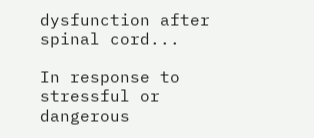dysfunction after spinal cord...

In response to stressful or dangerous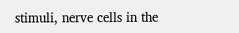stimuli, nerve cells in the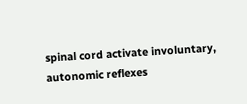spinal cord activate involuntary, autonomic reflexes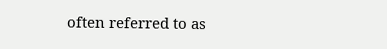often referred to as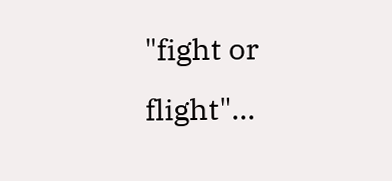"fight or flight"...